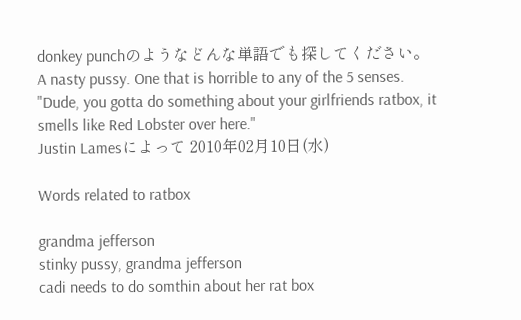donkey punchのようなどんな単語でも探してください。
A nasty pussy. One that is horrible to any of the 5 senses.
"Dude, you gotta do something about your girlfriends ratbox, it smells like Red Lobster over here."
Justin Lamesによって 2010年02月10日(水)

Words related to ratbox

grandma jefferson
stinky pussy, grandma jefferson
cadi needs to do somthin about her rat box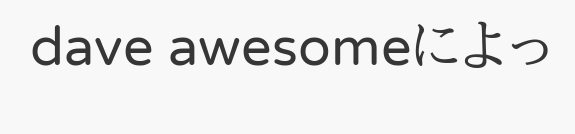dave awesomeによっ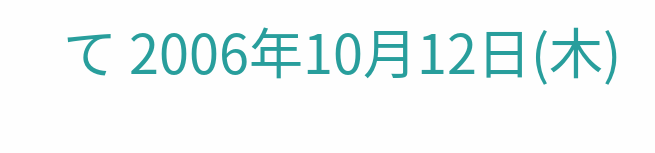て 2006年10月12日(木)